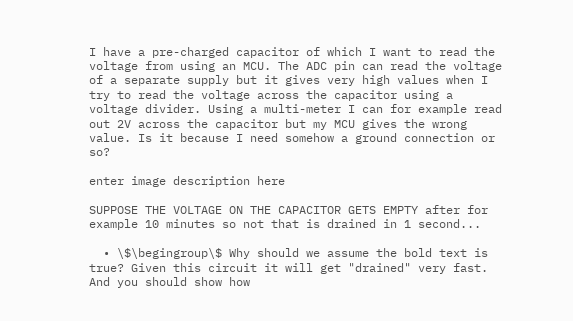I have a pre-charged capacitor of which I want to read the voltage from using an MCU. The ADC pin can read the voltage of a separate supply but it gives very high values when I try to read the voltage across the capacitor using a voltage divider. Using a multi-meter I can for example read out 2V across the capacitor but my MCU gives the wrong value. Is it because I need somehow a ground connection or so?

enter image description here

SUPPOSE THE VOLTAGE ON THE CAPACITOR GETS EMPTY after for example 10 minutes so not that is drained in 1 second...

  • \$\begingroup\$ Why should we assume the bold text is true? Given this circuit it will get "drained" very fast. And you should show how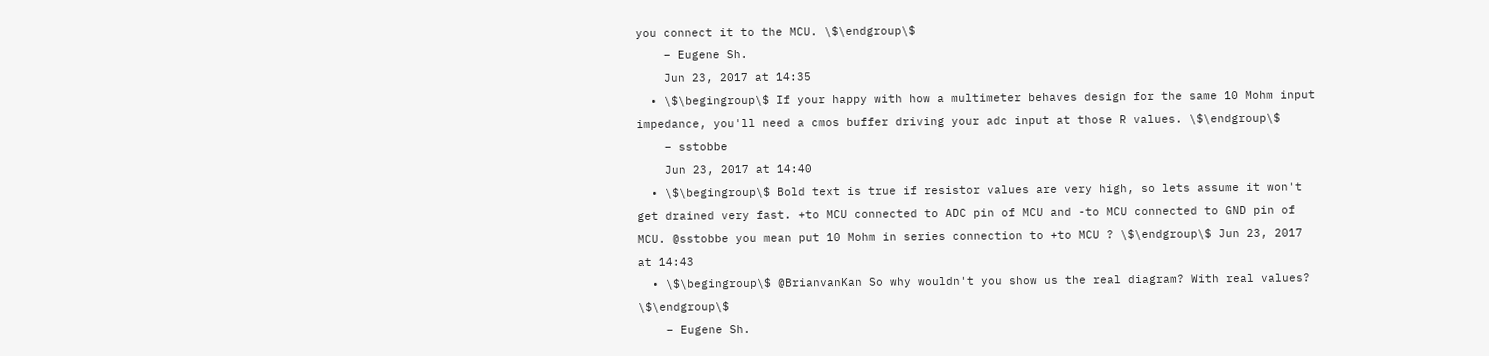you connect it to the MCU. \$\endgroup\$
    – Eugene Sh.
    Jun 23, 2017 at 14:35
  • \$\begingroup\$ If your happy with how a multimeter behaves design for the same 10 Mohm input impedance, you'll need a cmos buffer driving your adc input at those R values. \$\endgroup\$
    – sstobbe
    Jun 23, 2017 at 14:40
  • \$\begingroup\$ Bold text is true if resistor values are very high, so lets assume it won't get drained very fast. +to MCU connected to ADC pin of MCU and -to MCU connected to GND pin of MCU. @sstobbe you mean put 10 Mohm in series connection to +to MCU ? \$\endgroup\$ Jun 23, 2017 at 14:43
  • \$\begingroup\$ @BrianvanKan So why wouldn't you show us the real diagram? With real values? \$\endgroup\$
    – Eugene Sh.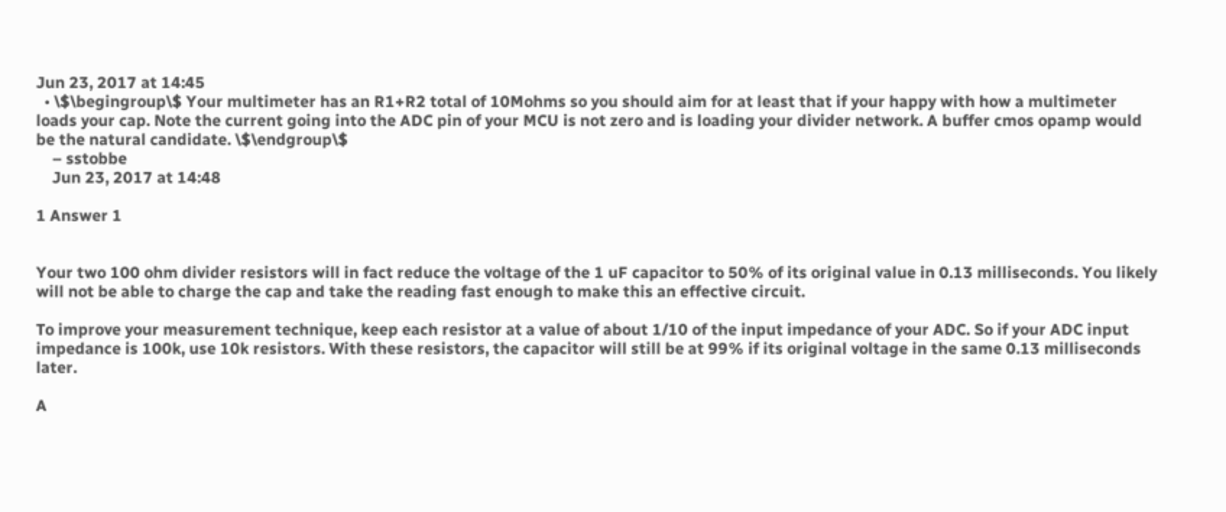Jun 23, 2017 at 14:45
  • \$\begingroup\$ Your multimeter has an R1+R2 total of 10Mohms so you should aim for at least that if your happy with how a multimeter loads your cap. Note the current going into the ADC pin of your MCU is not zero and is loading your divider network. A buffer cmos opamp would be the natural candidate. \$\endgroup\$
    – sstobbe
    Jun 23, 2017 at 14:48

1 Answer 1


Your two 100 ohm divider resistors will in fact reduce the voltage of the 1 uF capacitor to 50% of its original value in 0.13 milliseconds. You likely will not be able to charge the cap and take the reading fast enough to make this an effective circuit.

To improve your measurement technique, keep each resistor at a value of about 1/10 of the input impedance of your ADC. So if your ADC input impedance is 100k, use 10k resistors. With these resistors, the capacitor will still be at 99% if its original voltage in the same 0.13 milliseconds later.

A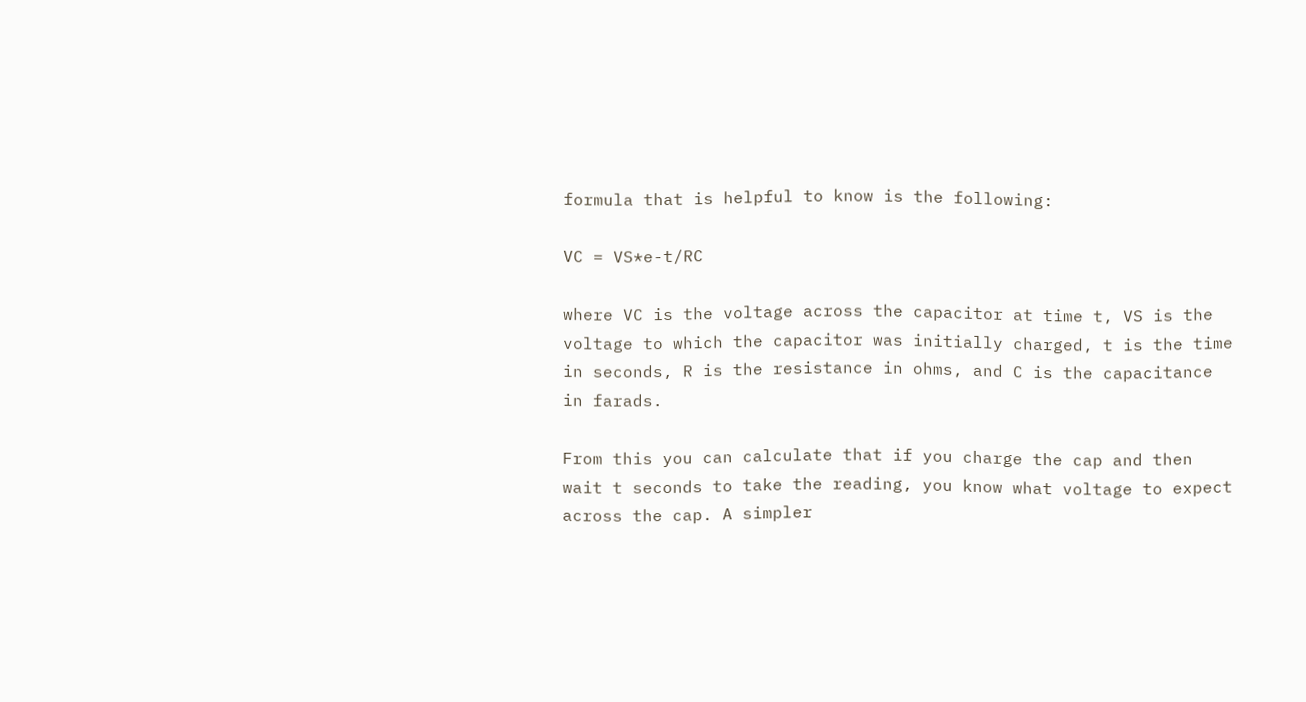formula that is helpful to know is the following:

VC = VS*e-t/RC

where VC is the voltage across the capacitor at time t, VS is the voltage to which the capacitor was initially charged, t is the time in seconds, R is the resistance in ohms, and C is the capacitance in farads.

From this you can calculate that if you charge the cap and then wait t seconds to take the reading, you know what voltage to expect across the cap. A simpler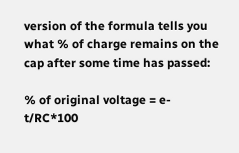version of the formula tells you what % of charge remains on the cap after some time has passed:

% of original voltage = e-t/RC*100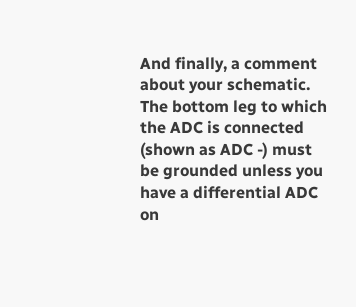And finally, a comment about your schematic. The bottom leg to which the ADC is connected (shown as ADC -) must be grounded unless you have a differential ADC on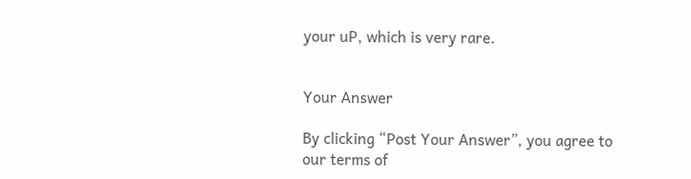your uP, which is very rare.


Your Answer

By clicking “Post Your Answer”, you agree to our terms of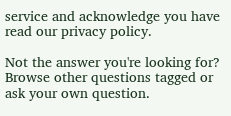service and acknowledge you have read our privacy policy.

Not the answer you're looking for? Browse other questions tagged or ask your own question.